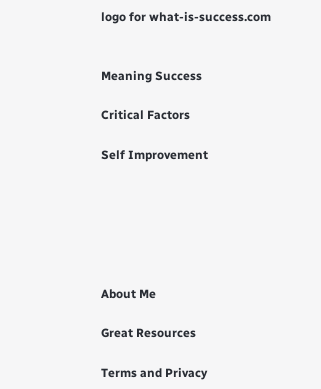logo for what-is-success.com


Meaning Success

Critical Factors

Self Improvement






About Me

Great Resources

Terms and Privacy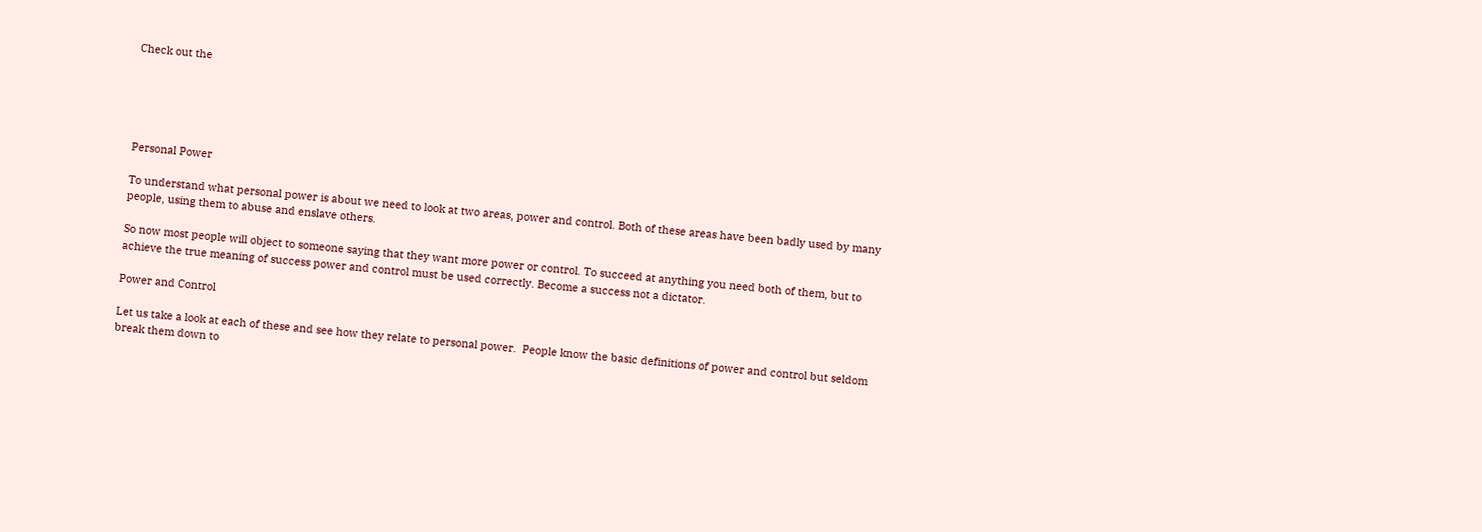Check out the





Personal Power

To understand what personal power is about we need to look at two areas, power and control. Both of these areas have been badly used by many people, using them to abuse and enslave others.

So now most people will object to someone saying that they want more power or control. To succeed at anything you need both of them, but to achieve the true meaning of success power and control must be used correctly. Become a success not a dictator.

Power and Control

Let us take a look at each of these and see how they relate to personal power.  People know the basic definitions of power and control but seldom break them down to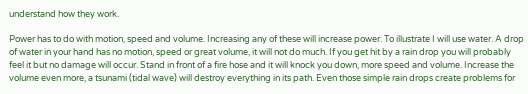understand how they work.

Power has to do with motion, speed and volume. Increasing any of these will increase power. To illustrate I will use water. A drop of water in your hand has no motion, speed or great volume, it will not do much. If you get hit by a rain drop you will probably feel it but no damage will occur. Stand in front of a fire hose and it will knock you down, more speed and volume. Increase the volume even more, a tsunami (tidal wave) will destroy everything in its path. Even those simple rain drops create problems for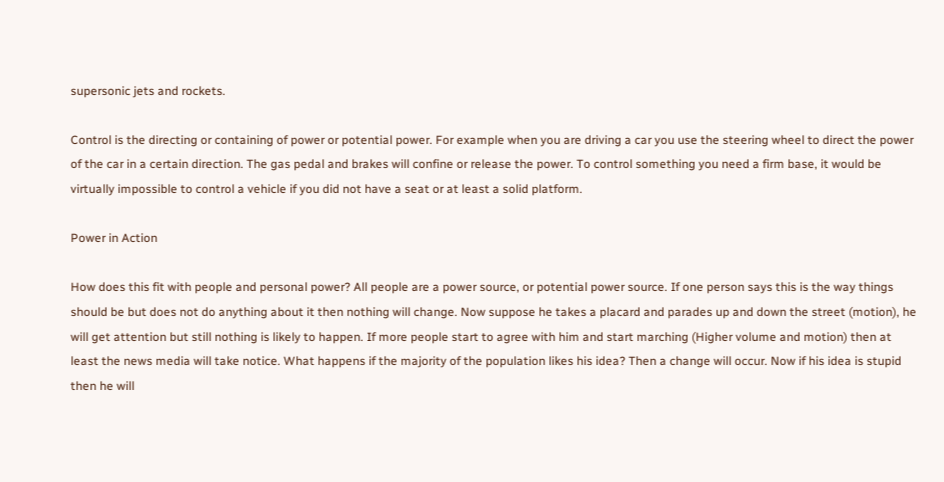supersonic jets and rockets.

Control is the directing or containing of power or potential power. For example when you are driving a car you use the steering wheel to direct the power of the car in a certain direction. The gas pedal and brakes will confine or release the power. To control something you need a firm base, it would be virtually impossible to control a vehicle if you did not have a seat or at least a solid platform.

Power in Action

How does this fit with people and personal power? All people are a power source, or potential power source. If one person says this is the way things should be but does not do anything about it then nothing will change. Now suppose he takes a placard and parades up and down the street (motion), he will get attention but still nothing is likely to happen. If more people start to agree with him and start marching (Higher volume and motion) then at least the news media will take notice. What happens if the majority of the population likes his idea? Then a change will occur. Now if his idea is stupid then he will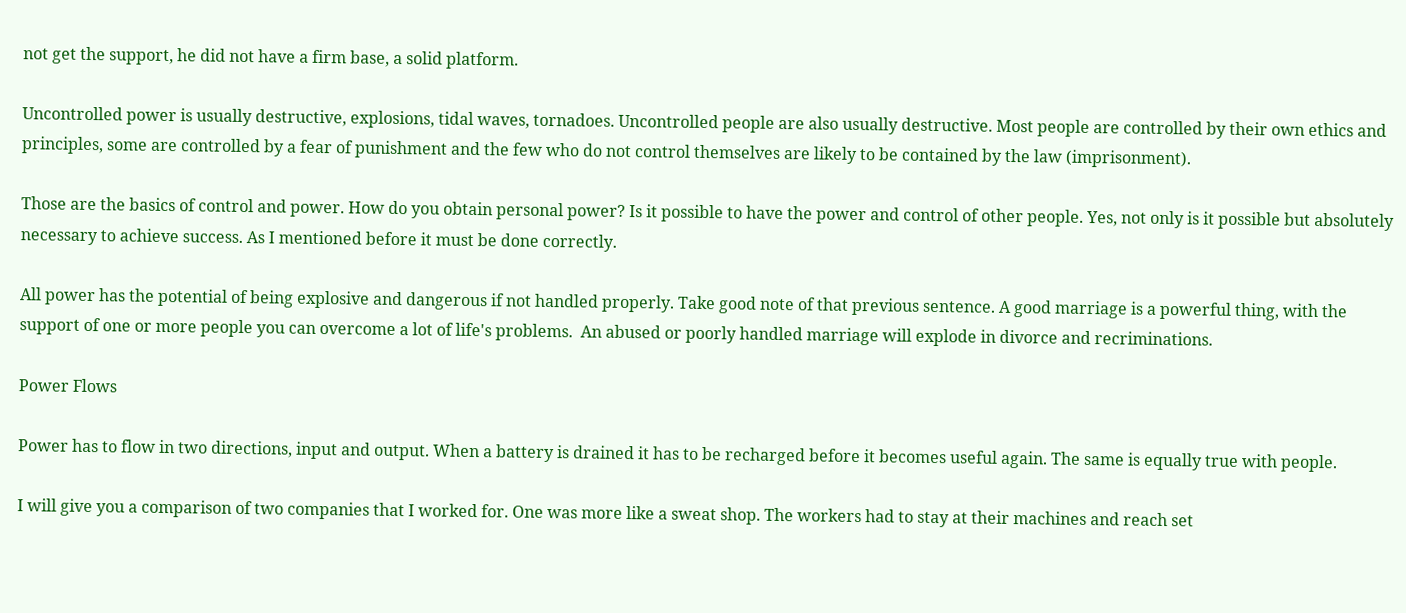not get the support, he did not have a firm base, a solid platform.

Uncontrolled power is usually destructive, explosions, tidal waves, tornadoes. Uncontrolled people are also usually destructive. Most people are controlled by their own ethics and principles, some are controlled by a fear of punishment and the few who do not control themselves are likely to be contained by the law (imprisonment).

Those are the basics of control and power. How do you obtain personal power? Is it possible to have the power and control of other people. Yes, not only is it possible but absolutely necessary to achieve success. As I mentioned before it must be done correctly.

All power has the potential of being explosive and dangerous if not handled properly. Take good note of that previous sentence. A good marriage is a powerful thing, with the support of one or more people you can overcome a lot of life's problems.  An abused or poorly handled marriage will explode in divorce and recriminations.

Power Flows

Power has to flow in two directions, input and output. When a battery is drained it has to be recharged before it becomes useful again. The same is equally true with people.

I will give you a comparison of two companies that I worked for. One was more like a sweat shop. The workers had to stay at their machines and reach set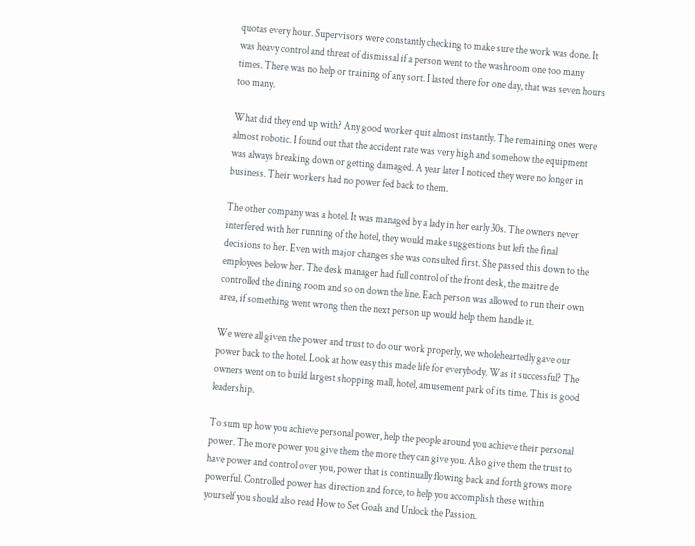quotas every hour. Supervisors were constantly checking to make sure the work was done. It was heavy control and threat of dismissal if a person went to the washroom one too many times. There was no help or training of any sort. I lasted there for one day, that was seven hours too many.

What did they end up with? Any good worker quit almost instantly. The remaining ones were almost robotic. I found out that the accident rate was very high and somehow the equipment was always breaking down or getting damaged. A year later I noticed they were no longer in business. Their workers had no power fed back to them.

The other company was a hotel. It was managed by a lady in her early 30s. The owners never interfered with her running of the hotel, they would make suggestions but left the final decisions to her. Even with major changes she was consulted first. She passed this down to the employees below her. The desk manager had full control of the front desk, the maitre de controlled the dining room and so on down the line. Each person was allowed to run their own area, if something went wrong then the next person up would help them handle it.

We were all given the power and trust to do our work properly, we wholeheartedly gave our power back to the hotel. Look at how easy this made life for everybody. Was it successful? The owners went on to build largest shopping mall, hotel, amusement park of its time. This is good leadership.

To sum up how you achieve personal power, help the people around you achieve their personal power. The more power you give them the more they can give you. Also give them the trust to have power and control over you, power that is continually flowing back and forth grows more powerful. Controlled power has direction and force, to help you accomplish these within yourself you should also read How to Set Goals and Unlock the Passion.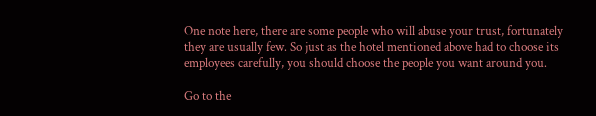One note here, there are some people who will abuse your trust, fortunately they are usually few. So just as the hotel mentioned above had to choose its employees carefully, you should choose the people you want around you.

Go to the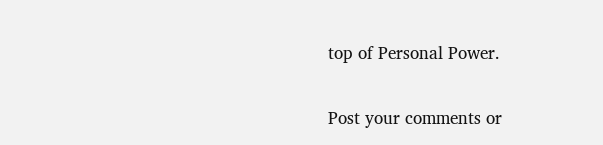top of Personal Power.

Post your comments or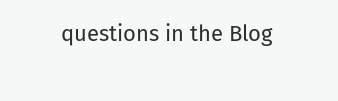questions in the Blog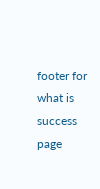footer for what is success page